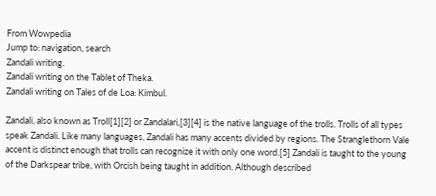From Wowpedia
Jump to: navigation, search
Zandali writing.
Zandali writing on the Tablet of Theka.
Zandali writing on Tales of de Loa: Kimbul.

Zandali, also known as Troll[1][2] or Zandalari,[3][4] is the native language of the trolls. Trolls of all types speak Zandali. Like many languages, Zandali has many accents divided by regions. The Stranglethorn Vale accent is distinct enough that trolls can recognize it with only one word.[5] Zandali is taught to the young of the Darkspear tribe, with Orcish being taught in addition. Although described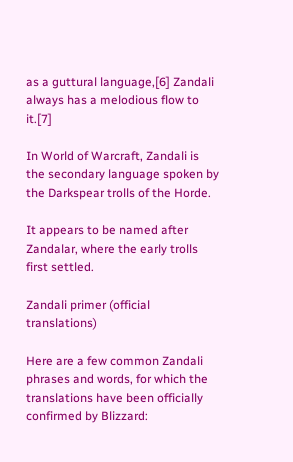as a guttural language,[6] Zandali always has a melodious flow to it.[7]

In World of Warcraft, Zandali is the secondary language spoken by the Darkspear trolls of the Horde.

It appears to be named after Zandalar, where the early trolls first settled.

Zandali primer (official translations)

Here are a few common Zandali phrases and words, for which the translations have been officially confirmed by Blizzard: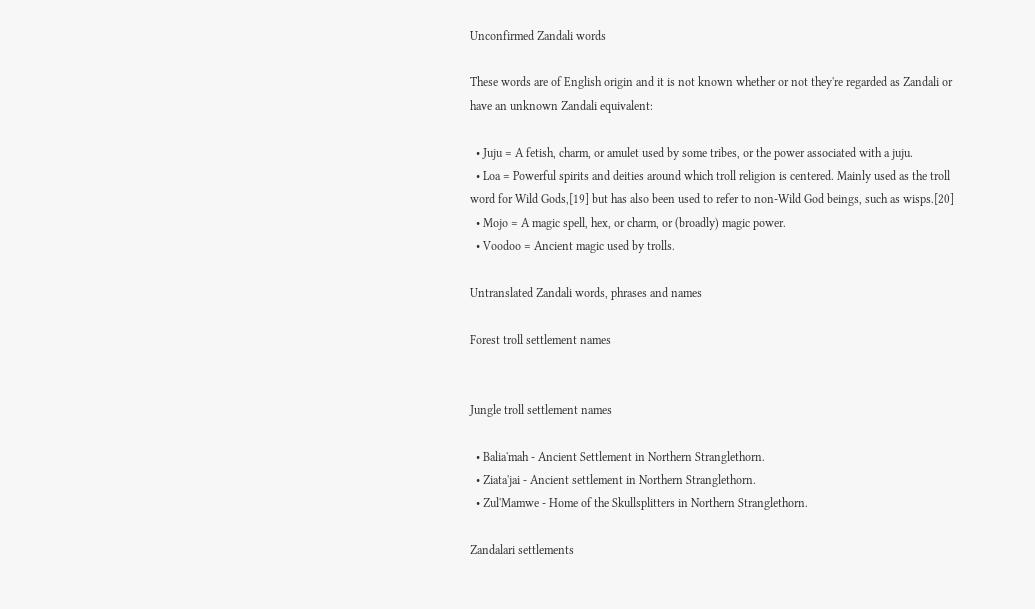Unconfirmed Zandali words

These words are of English origin and it is not known whether or not they're regarded as Zandali or have an unknown Zandali equivalent:

  • Juju = A fetish, charm, or amulet used by some tribes, or the power associated with a juju.
  • Loa = Powerful spirits and deities around which troll religion is centered. Mainly used as the troll word for Wild Gods,[19] but has also been used to refer to non-Wild God beings, such as wisps.[20]
  • Mojo = A magic spell, hex, or charm, or (broadly) magic power.
  • Voodoo = Ancient magic used by trolls.

Untranslated Zandali words, phrases and names

Forest troll settlement names


Jungle troll settlement names

  • Balia'mah - Ancient Settlement in Northern Stranglethorn.
  • Ziata'jai - Ancient settlement in Northern Stranglethorn.
  • Zul'Mamwe - Home of the Skullsplitters in Northern Stranglethorn.

Zandalari settlements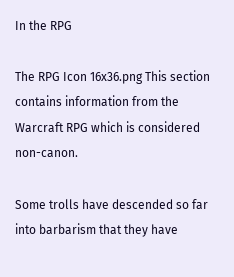In the RPG

The RPG Icon 16x36.png This section contains information from the Warcraft RPG which is considered non-canon.

Some trolls have descended so far into barbarism that they have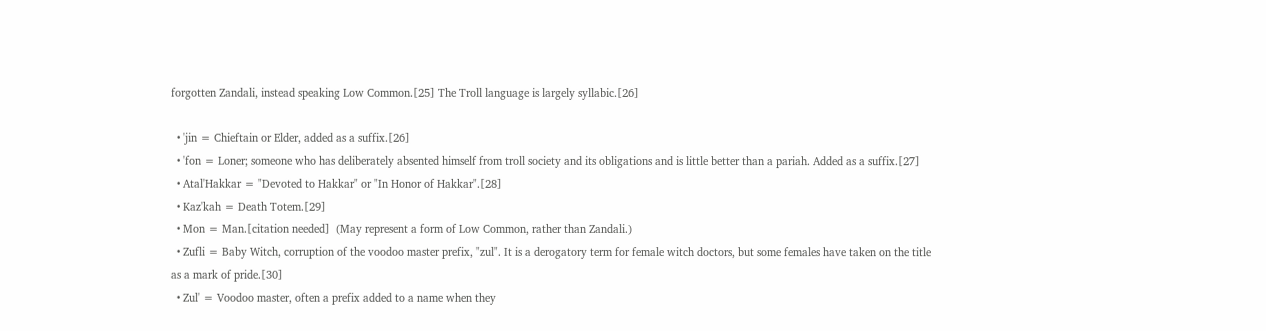forgotten Zandali, instead speaking Low Common.[25] The Troll language is largely syllabic.[26]

  • 'jin = Chieftain or Elder, added as a suffix.[26]
  • 'fon = Loner; someone who has deliberately absented himself from troll society and its obligations and is little better than a pariah. Added as a suffix.[27]
  • Atal'Hakkar = "Devoted to Hakkar" or "In Honor of Hakkar".[28]
  • Kaz'kah = Death Totem.[29]
  • Mon = Man.[citation needed]  (May represent a form of Low Common, rather than Zandali.)
  • Zufli = Baby Witch, corruption of the voodoo master prefix, "zul". It is a derogatory term for female witch doctors, but some females have taken on the title as a mark of pride.[30]
  • Zul' = Voodoo master, often a prefix added to a name when they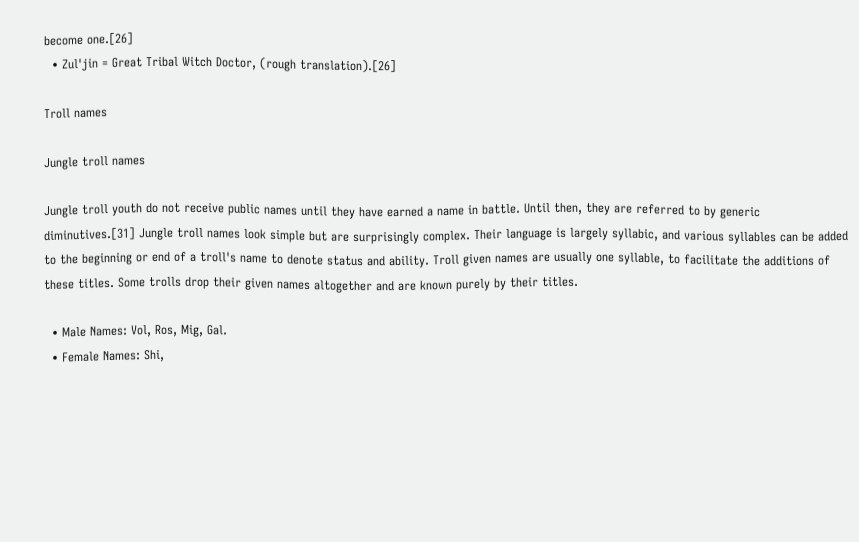become one.[26]
  • Zul'jin = Great Tribal Witch Doctor, (rough translation).[26]

Troll names

Jungle troll names

Jungle troll youth do not receive public names until they have earned a name in battle. Until then, they are referred to by generic diminutives.[31] Jungle troll names look simple but are surprisingly complex. Their language is largely syllabic, and various syllables can be added to the beginning or end of a troll's name to denote status and ability. Troll given names are usually one syllable, to facilitate the additions of these titles. Some trolls drop their given names altogether and are known purely by their titles.

  • Male Names: Vol, Ros, Mig, Gal.
  • Female Names: Shi,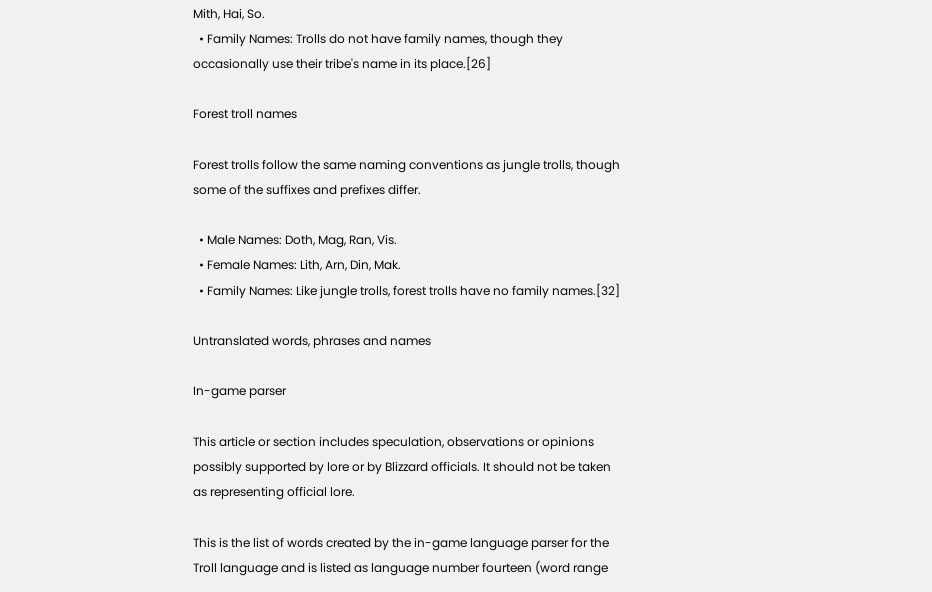Mith, Hai, So.
  • Family Names: Trolls do not have family names, though they occasionally use their tribe's name in its place.[26]

Forest troll names

Forest trolls follow the same naming conventions as jungle trolls, though some of the suffixes and prefixes differ.

  • Male Names: Doth, Mag, Ran, Vis.
  • Female Names: Lith, Arn, Din, Mak.
  • Family Names: Like jungle trolls, forest trolls have no family names.[32]

Untranslated words, phrases and names

In-game parser

This article or section includes speculation, observations or opinions possibly supported by lore or by Blizzard officials. It should not be taken as representing official lore.

This is the list of words created by the in-game language parser for the Troll language and is listed as language number fourteen (word range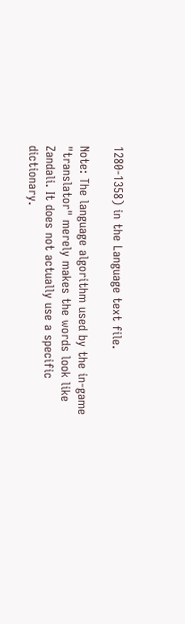1280-1358) in the Language text file.

Note: The language algorithm used by the in-game "translator" merely makes the words look like Zandali. It does not actually use a specific dictionary.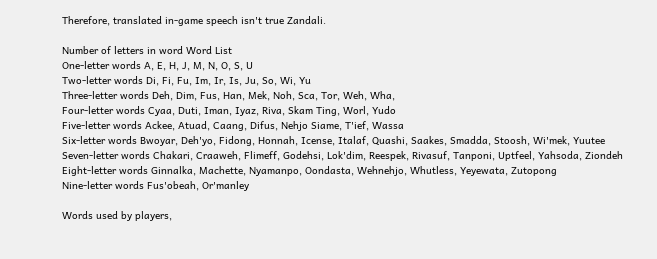Therefore, translated in-game speech isn't true Zandali.

Number of letters in word Word List
One-letter words A, E, H, J, M, N, O, S, U
Two-letter words Di, Fi, Fu, Im, Ir, Is, Ju, So, Wi, Yu
Three-letter words Deh, Dim, Fus, Han, Mek, Noh, Sca, Tor, Weh, Wha,
Four-letter words Cyaa, Duti, Iman, Iyaz, Riva, Skam Ting, Worl, Yudo
Five-letter words Ackee, Atuad, Caang, Difus, Nehjo Siame, T'ief, Wassa
Six-letter words Bwoyar, Deh'yo, Fidong, Honnah, Icense, Italaf, Quashi, Saakes, Smadda, Stoosh, Wi'mek, Yuutee
Seven-letter words Chakari, Craaweh, Flimeff, Godehsi, Lok'dim, Reespek, Rivasuf, Tanponi, Uptfeel, Yahsoda, Ziondeh
Eight-letter words Ginnalka, Machette, Nyamanpo, Oondasta, Wehnehjo, Whutless, Yeyewata, Zutopong
Nine-letter words Fus'obeah, Or'manley

Words used by players,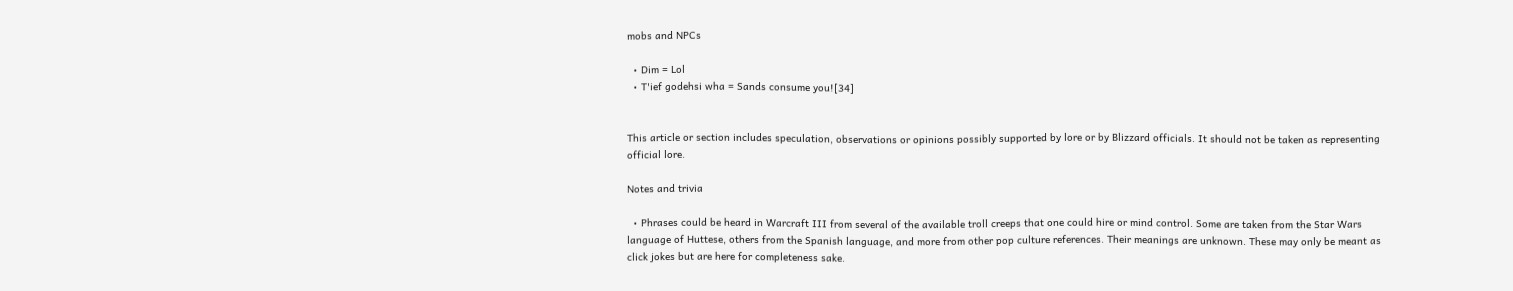mobs and NPCs

  • Dim = Lol
  • T'ief godehsi wha = Sands consume you![34]


This article or section includes speculation, observations or opinions possibly supported by lore or by Blizzard officials. It should not be taken as representing official lore.

Notes and trivia

  • Phrases could be heard in Warcraft III from several of the available troll creeps that one could hire or mind control. Some are taken from the Star Wars language of Huttese, others from the Spanish language, and more from other pop culture references. Their meanings are unknown. These may only be meant as click jokes but are here for completeness sake.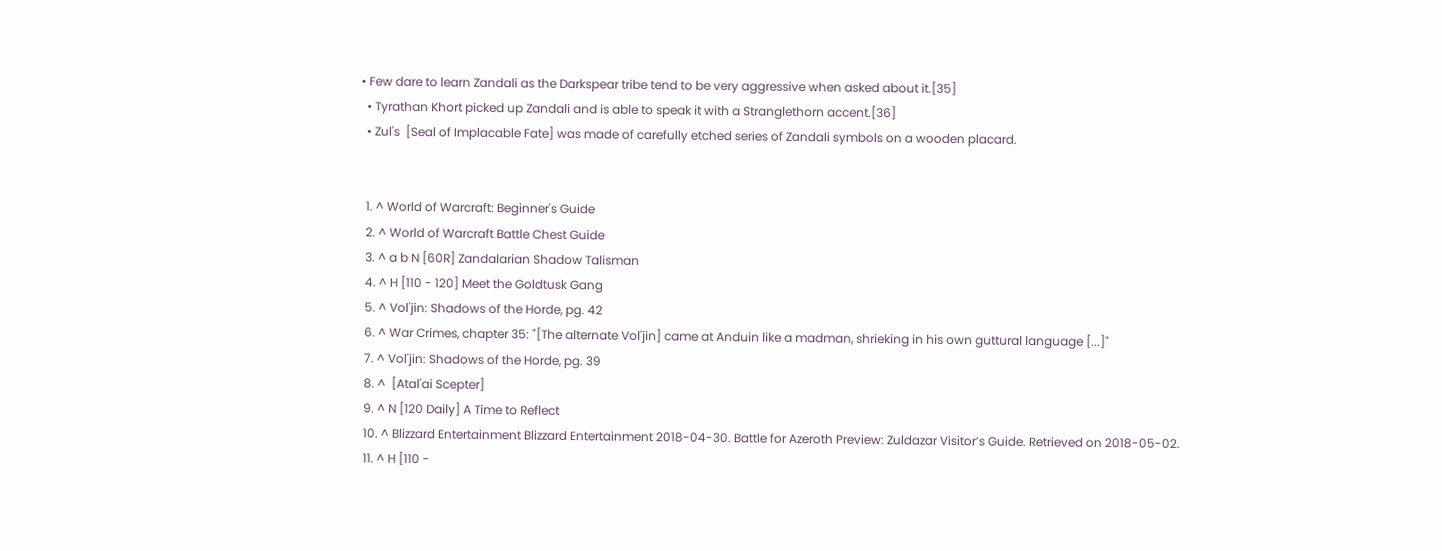• Few dare to learn Zandali as the Darkspear tribe tend to be very aggressive when asked about it.[35]
  • Tyrathan Khort picked up Zandali and is able to speak it with a Stranglethorn accent.[36]
  • Zul's  [Seal of Implacable Fate] was made of carefully etched series of Zandali symbols on a wooden placard.


  1. ^ World of Warcraft: Beginner's Guide
  2. ^ World of Warcraft Battle Chest Guide
  3. ^ a b N [60R] Zandalarian Shadow Talisman
  4. ^ H [110 - 120] Meet the Goldtusk Gang
  5. ^ Vol'jin: Shadows of the Horde, pg. 42
  6. ^ War Crimes, chapter 35: "[The alternate Vol'jin] came at Anduin like a madman, shrieking in his own guttural language [...]"
  7. ^ Vol'jin: Shadows of the Horde, pg. 39
  8. ^  [Atal'ai Scepter]
  9. ^ N [120 Daily] A Time to Reflect
  10. ^ Blizzard Entertainment Blizzard Entertainment 2018-04-30. Battle for Azeroth Preview: Zuldazar Visitor’s Guide. Retrieved on 2018-05-02.
  11. ^ H [110 -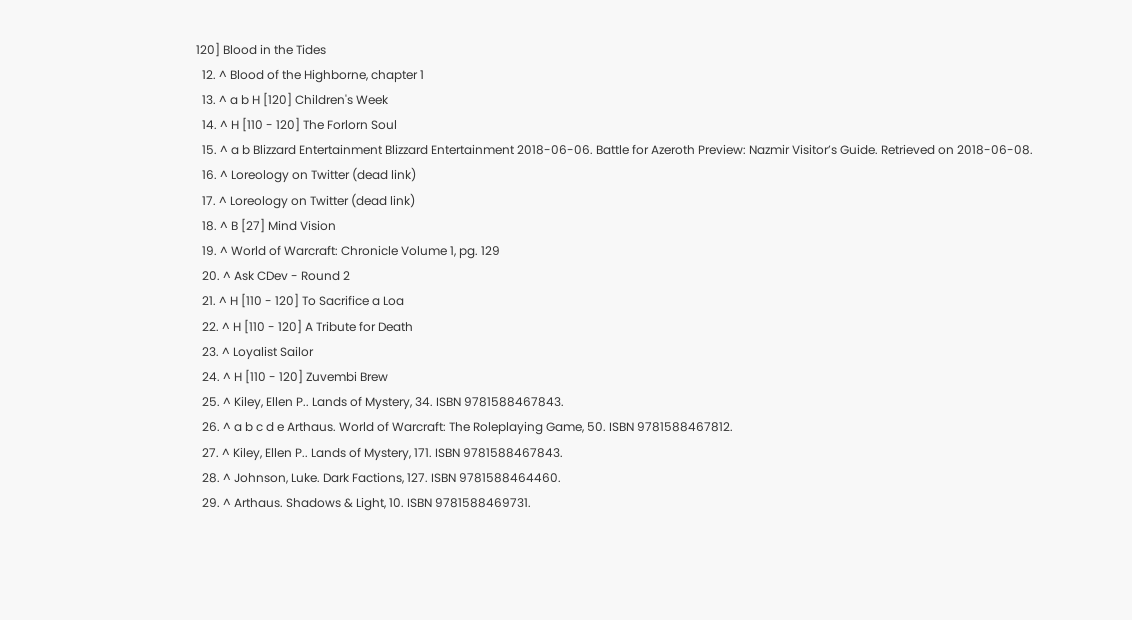120] Blood in the Tides
  12. ^ Blood of the Highborne, chapter 1
  13. ^ a b H [120] Children's Week
  14. ^ H [110 - 120] The Forlorn Soul
  15. ^ a b Blizzard Entertainment Blizzard Entertainment 2018-06-06. Battle for Azeroth Preview: Nazmir Visitor’s Guide. Retrieved on 2018-06-08.
  16. ^ Loreology on Twitter (dead link)
  17. ^ Loreology on Twitter (dead link)
  18. ^ B [27] Mind Vision
  19. ^ World of Warcraft: Chronicle Volume 1, pg. 129
  20. ^ Ask CDev - Round 2
  21. ^ H [110 - 120] To Sacrifice a Loa
  22. ^ H [110 - 120] A Tribute for Death
  23. ^ Loyalist Sailor
  24. ^ H [110 - 120] Zuvembi Brew
  25. ^ Kiley, Ellen P.. Lands of Mystery, 34. ISBN 9781588467843.
  26. ^ a b c d e Arthaus. World of Warcraft: The Roleplaying Game, 50. ISBN 9781588467812.
  27. ^ Kiley, Ellen P.. Lands of Mystery, 171. ISBN 9781588467843.
  28. ^ Johnson, Luke. Dark Factions, 127. ISBN 9781588464460.
  29. ^ Arthaus. Shadows & Light, 10. ISBN 9781588469731.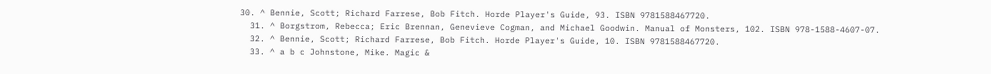30. ^ Bennie, Scott; Richard Farrese, Bob Fitch. Horde Player's Guide, 93. ISBN 9781588467720.
  31. ^ Borgstrom, Rebecca; Eric Brennan, Genevieve Cogman, and Michael Goodwin. Manual of Monsters, 102. ISBN 978-1588-4607-07.
  32. ^ Bennie, Scott; Richard Farrese, Bob Fitch. Horde Player's Guide, 10. ISBN 9781588467720.
  33. ^ a b c Johnstone, Mike. Magic &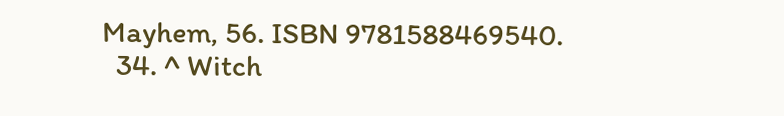Mayhem, 56. ISBN 9781588469540.
  34. ^ Witch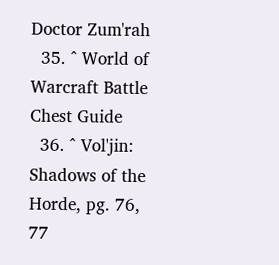Doctor Zum'rah
  35. ^ World of Warcraft Battle Chest Guide
  36. ^ Vol'jin: Shadows of the Horde, pg. 76, 77